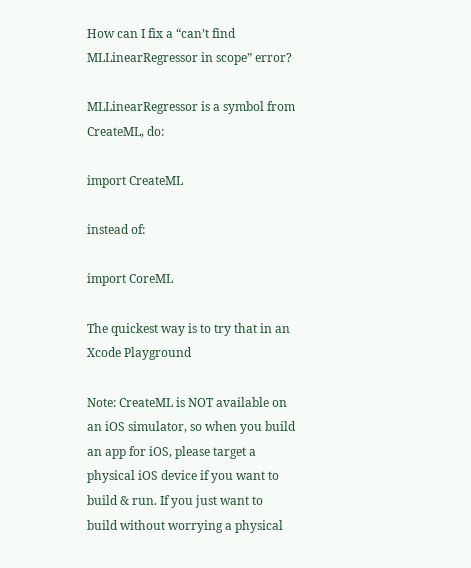How can I fix a “can’t find MLLinearRegressor in scope” error?

MLLinearRegressor is a symbol from CreateML, do:

import CreateML

instead of:

import CoreML

The quickest way is to try that in an Xcode Playground

Note: CreateML is NOT available on an iOS simulator, so when you build an app for iOS, please target a physical iOS device if you want to build & run. If you just want to build without worrying a physical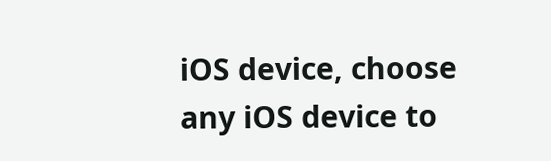iOS device, choose any iOS device to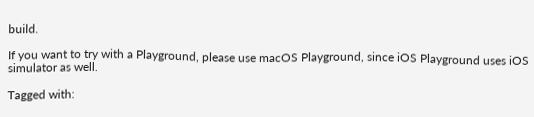build.

If you want to try with a Playground, please use macOS Playground, since iOS Playground uses iOS simulator as well.

Tagged with: